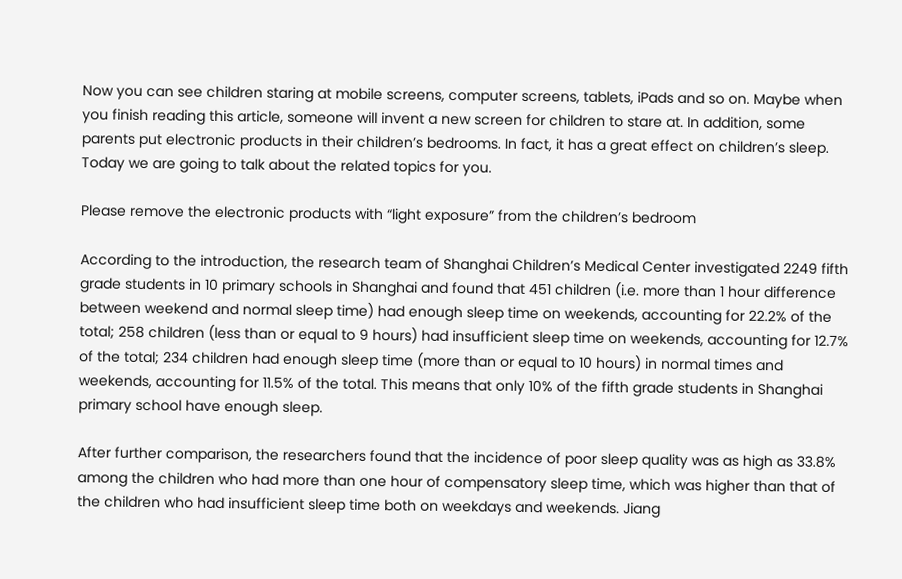Now you can see children staring at mobile screens, computer screens, tablets, iPads and so on. Maybe when you finish reading this article, someone will invent a new screen for children to stare at. In addition, some parents put electronic products in their children’s bedrooms. In fact, it has a great effect on children’s sleep. Today we are going to talk about the related topics for you.

Please remove the electronic products with “light exposure” from the children’s bedroom

According to the introduction, the research team of Shanghai Children’s Medical Center investigated 2249 fifth grade students in 10 primary schools in Shanghai and found that 451 children (i.e. more than 1 hour difference between weekend and normal sleep time) had enough sleep time on weekends, accounting for 22.2% of the total; 258 children (less than or equal to 9 hours) had insufficient sleep time on weekends, accounting for 12.7% of the total; 234 children had enough sleep time (more than or equal to 10 hours) in normal times and weekends, accounting for 11.5% of the total. This means that only 10% of the fifth grade students in Shanghai primary school have enough sleep.

After further comparison, the researchers found that the incidence of poor sleep quality was as high as 33.8% among the children who had more than one hour of compensatory sleep time, which was higher than that of the children who had insufficient sleep time both on weekdays and weekends. Jiang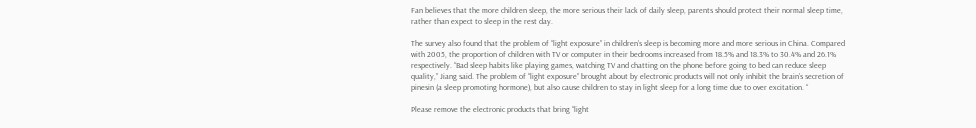Fan believes that the more children sleep, the more serious their lack of daily sleep, parents should protect their normal sleep time, rather than expect to sleep in the rest day.

The survey also found that the problem of “light exposure” in children’s sleep is becoming more and more serious in China. Compared with 2005, the proportion of children with TV or computer in their bedrooms increased from 18.5% and 18.3% to 30.4% and 26.1% respectively. “Bad sleep habits like playing games, watching TV and chatting on the phone before going to bed can reduce sleep quality,” Jiang said. The problem of “light exposure” brought about by electronic products will not only inhibit the brain’s secretion of pinesin (a sleep promoting hormone), but also cause children to stay in light sleep for a long time due to over excitation. “

Please remove the electronic products that bring “light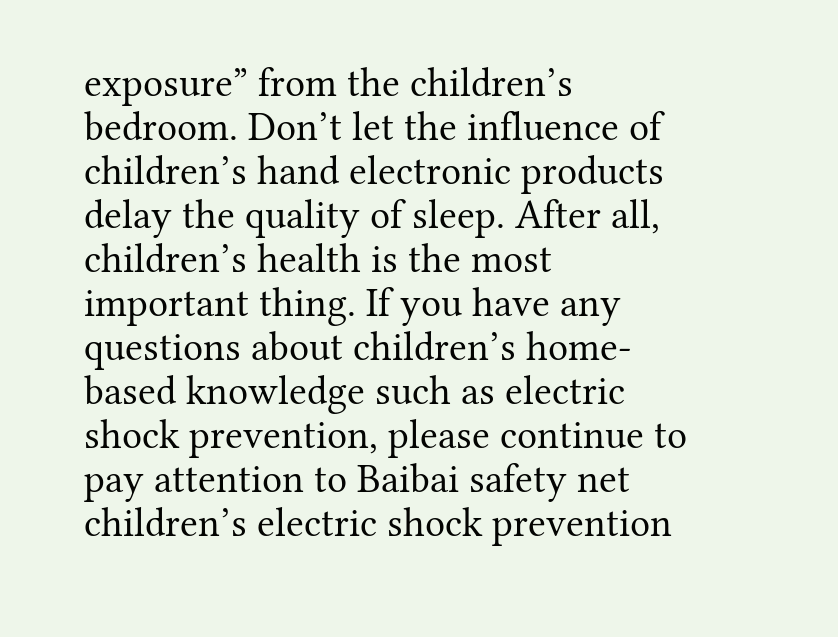exposure” from the children’s bedroom. Don’t let the influence of children’s hand electronic products delay the quality of sleep. After all, children’s health is the most important thing. If you have any questions about children’s home-based knowledge such as electric shock prevention, please continue to pay attention to Baibai safety net children’s electric shock prevention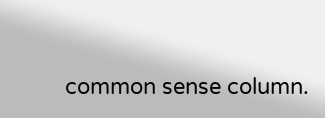common sense column.